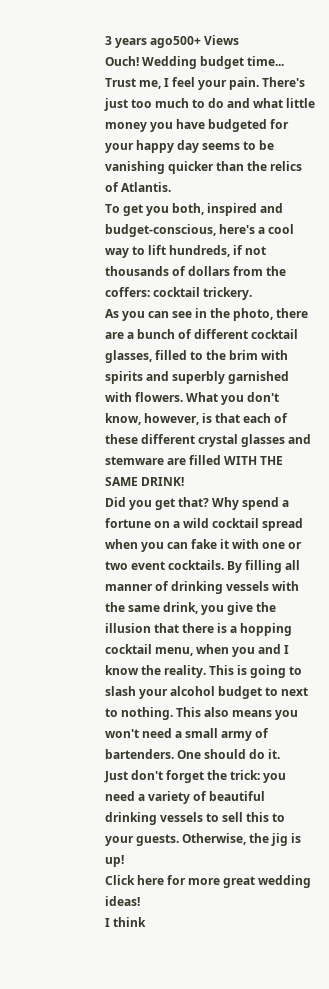3 years ago500+ Views
Ouch! Wedding budget time... Trust me, I feel your pain. There's just too much to do and what little money you have budgeted for your happy day seems to be vanishing quicker than the relics of Atlantis.
To get you both, inspired and budget-conscious, here's a cool way to lift hundreds, if not thousands of dollars from the coffers: cocktail trickery.
As you can see in the photo, there are a bunch of different cocktail glasses, filled to the brim with spirits and superbly garnished with flowers. What you don't know, however, is that each of these different crystal glasses and stemware are filled WITH THE SAME DRINK!
Did you get that? Why spend a fortune on a wild cocktail spread when you can fake it with one or two event cocktails. By filling all manner of drinking vessels with the same drink, you give the illusion that there is a hopping cocktail menu, when you and I know the reality. This is going to slash your alcohol budget to next to nothing. This also means you won't need a small army of bartenders. One should do it.
Just don't forget the trick: you need a variety of beautiful drinking vessels to sell this to your guests. Otherwise, the jig is up!
Click here for more great wedding ideas!
I think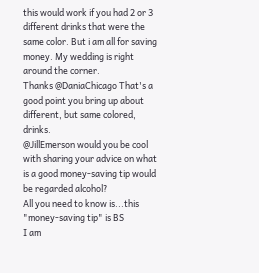this would work if you had 2 or 3 different drinks that were the same color. But i am all for saving money. My wedding is right around the corner.
Thanks @DaniaChicago That's a good point you bring up about different, but same colored, drinks.
@JillEmerson would you be cool with sharing your advice on what is a good money-saving tip would be regarded alcohol?
All you need to know is...this "money-saving tip" is BS
I am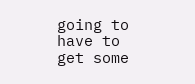going to have to get some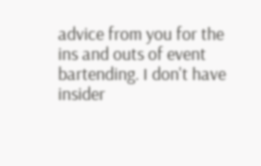advice from you for the ins and outs of event bartending. I don't have insider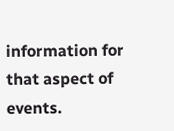information for that aspect of events.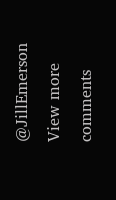@JillEmerson
View more comments